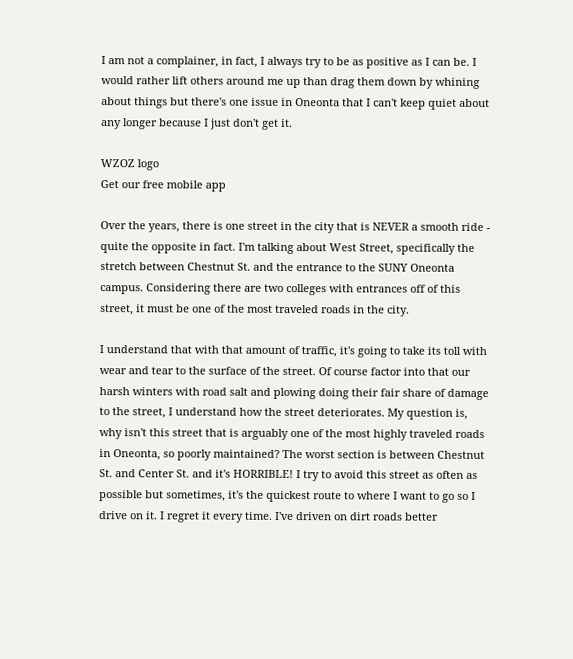I am not a complainer, in fact, I always try to be as positive as I can be. I would rather lift others around me up than drag them down by whining about things but there's one issue in Oneonta that I can't keep quiet about any longer because I just don't get it.

WZOZ logo
Get our free mobile app

Over the years, there is one street in the city that is NEVER a smooth ride - quite the opposite in fact. I'm talking about West Street, specifically the stretch between Chestnut St. and the entrance to the SUNY Oneonta campus. Considering there are two colleges with entrances off of this street, it must be one of the most traveled roads in the city.

I understand that with that amount of traffic, it's going to take its toll with wear and tear to the surface of the street. Of course factor into that our harsh winters with road salt and plowing doing their fair share of damage to the street, I understand how the street deteriorates. My question is, why isn't this street that is arguably one of the most highly traveled roads in Oneonta, so poorly maintained? The worst section is between Chestnut St. and Center St. and it's HORRIBLE! I try to avoid this street as often as possible but sometimes, it's the quickest route to where I want to go so I drive on it. I regret it every time. I've driven on dirt roads better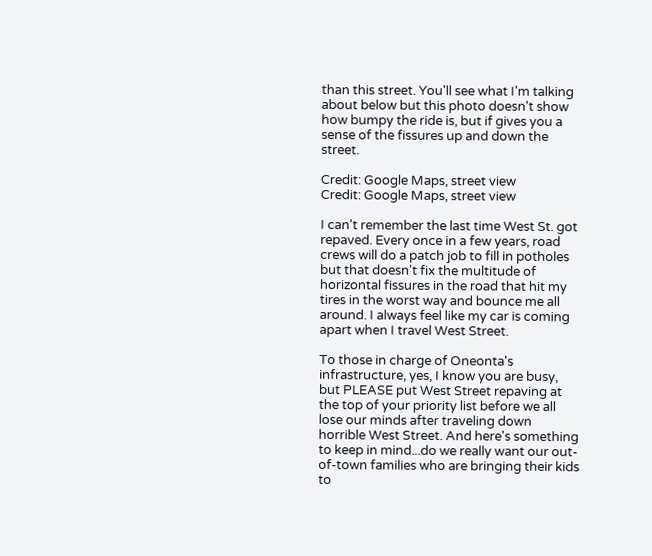than this street. You'll see what I'm talking about below but this photo doesn't show how bumpy the ride is, but if gives you a sense of the fissures up and down the street.

Credit: Google Maps, street view
Credit: Google Maps, street view

I can't remember the last time West St. got repaved. Every once in a few years, road crews will do a patch job to fill in potholes but that doesn't fix the multitude of horizontal fissures in the road that hit my tires in the worst way and bounce me all around. I always feel like my car is coming apart when I travel West Street.

To those in charge of Oneonta's infrastructure, yes, I know you are busy, but PLEASE put West Street repaving at the top of your priority list before we all lose our minds after traveling down horrible West Street. And here's something to keep in mind...do we really want our out-of-town families who are bringing their kids to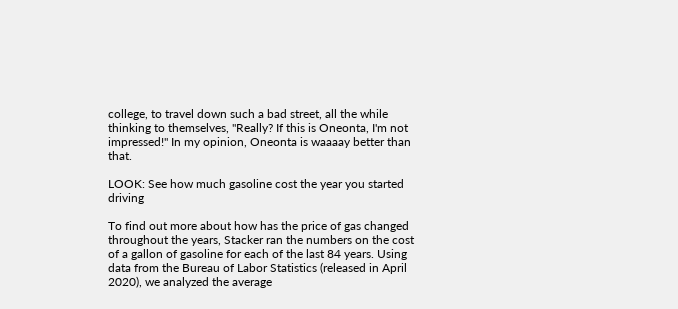college, to travel down such a bad street, all the while thinking to themselves, "Really? If this is Oneonta, I'm not impressed!" In my opinion, Oneonta is waaaay better than that.

LOOK: See how much gasoline cost the year you started driving

To find out more about how has the price of gas changed throughout the years, Stacker ran the numbers on the cost of a gallon of gasoline for each of the last 84 years. Using data from the Bureau of Labor Statistics (released in April 2020), we analyzed the average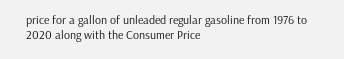price for a gallon of unleaded regular gasoline from 1976 to 2020 along with the Consumer Price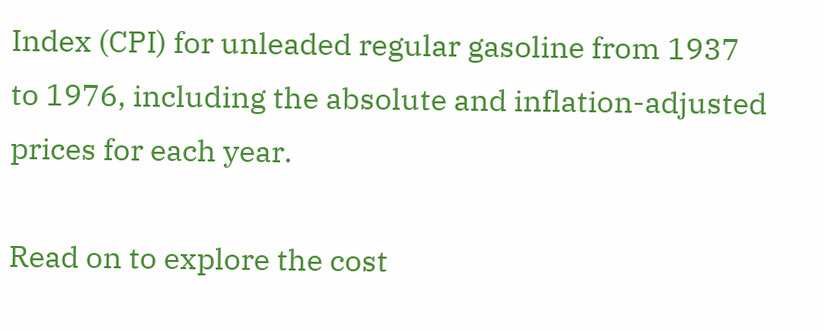Index (CPI) for unleaded regular gasoline from 1937 to 1976, including the absolute and inflation-adjusted prices for each year.

Read on to explore the cost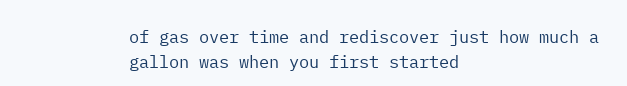of gas over time and rediscover just how much a gallon was when you first started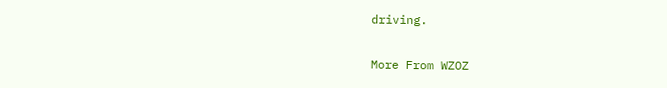driving.

More From WZOZ